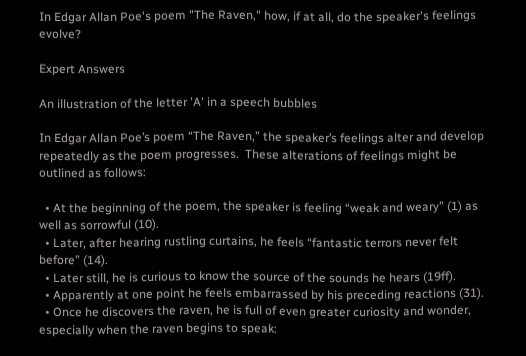In Edgar Allan Poe's poem "The Raven," how, if at all, do the speaker's feelings evolve?

Expert Answers

An illustration of the letter 'A' in a speech bubbles

In Edgar Allan Poe’s poem “The Raven,” the speaker’s feelings alter and develop repeatedly as the poem progresses.  These alterations of feelings might be outlined as follows:

  • At the beginning of the poem, the speaker is feeling “weak and weary” (1) as well as sorrowful (10).
  • Later, after hearing rustling curtains, he feels “fantastic terrors never felt before” (14).
  • Later still, he is curious to know the source of the sounds he hears (19ff).
  • Apparently at one point he feels embarrassed by his preceding reactions (31).
  • Once he discovers the raven, he is full of even greater curiosity and wonder, especially when the raven begins to speak: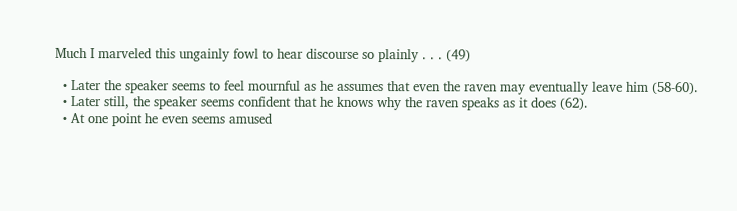Much I marveled this ungainly fowl to hear discourse so plainly . . . (49)

  • Later the speaker seems to feel mournful as he assumes that even the raven may eventually leave him (58-60).
  • Later still, the speaker seems confident that he knows why the raven speaks as it does (62).
  • At one point he even seems amused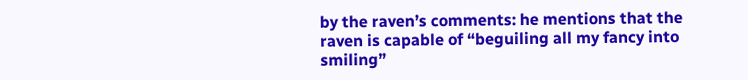by the raven’s comments: he mentions that the raven is capable of “beguiling all my fancy into smiling”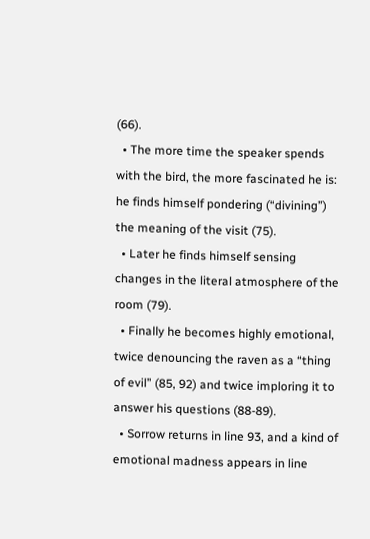(66).
  • The more time the speaker spends with the bird, the more fascinated he is: he finds himself pondering (“divining”) the meaning of the visit (75).
  • Later he finds himself sensing changes in the literal atmosphere of the room (79).
  • Finally he becomes highly emotional, twice denouncing the raven as a “thing of evil” (85, 92) and twice imploring it to answer his questions (88-89).
  • Sorrow returns in line 93, and a kind of emotional madness appears in line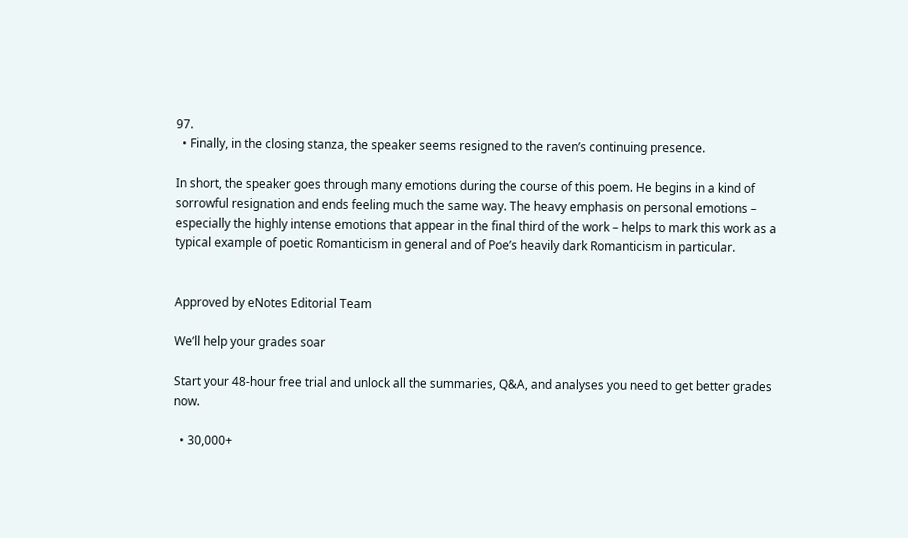97.
  • Finally, in the closing stanza, the speaker seems resigned to the raven’s continuing presence.

In short, the speaker goes through many emotions during the course of this poem. He begins in a kind of sorrowful resignation and ends feeling much the same way. The heavy emphasis on personal emotions – especially the highly intense emotions that appear in the final third of the work – helps to mark this work as a typical example of poetic Romanticism in general and of Poe’s heavily dark Romanticism in particular.


Approved by eNotes Editorial Team

We’ll help your grades soar

Start your 48-hour free trial and unlock all the summaries, Q&A, and analyses you need to get better grades now.

  • 30,000+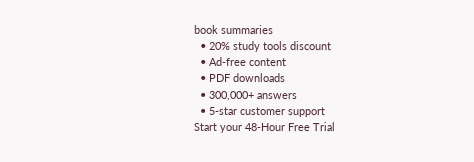book summaries
  • 20% study tools discount
  • Ad-free content
  • PDF downloads
  • 300,000+ answers
  • 5-star customer support
Start your 48-Hour Free Trial